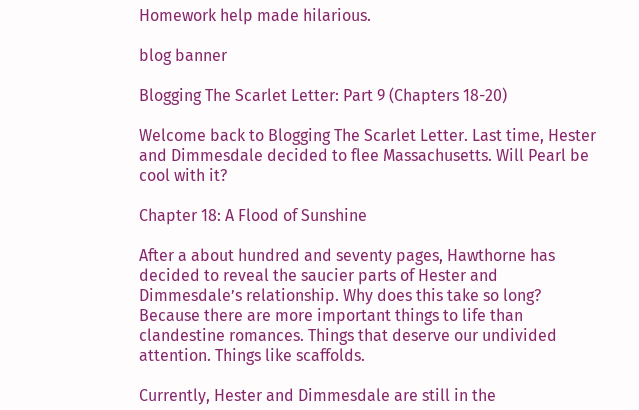Homework help made hilarious.

blog banner

Blogging The Scarlet Letter: Part 9 (Chapters 18-20)

Welcome back to Blogging The Scarlet Letter. Last time, Hester and Dimmesdale decided to flee Massachusetts. Will Pearl be cool with it?

Chapter 18: A Flood of Sunshine

After a about hundred and seventy pages, Hawthorne has decided to reveal the saucier parts of Hester and Dimmesdale’s relationship. Why does this take so long? Because there are more important things to life than clandestine romances. Things that deserve our undivided attention. Things like scaffolds.

Currently, Hester and Dimmesdale are still in the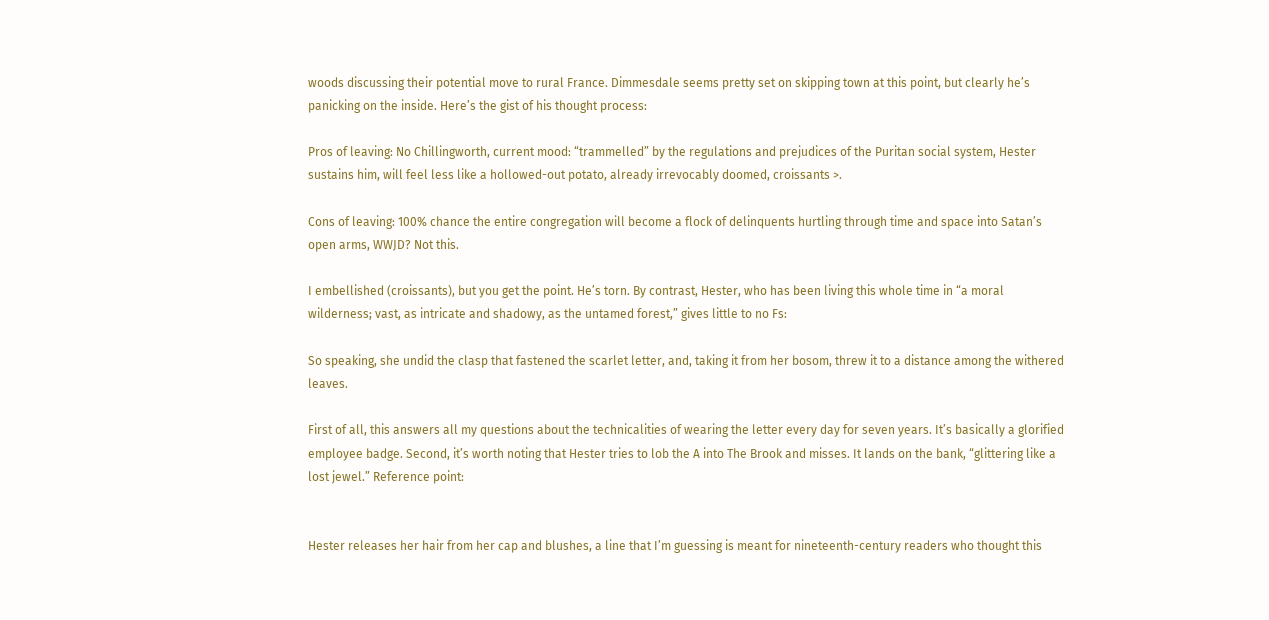woods discussing their potential move to rural France. Dimmesdale seems pretty set on skipping town at this point, but clearly he’s panicking on the inside. Here’s the gist of his thought process:

Pros of leaving: No Chillingworth, current mood: “trammelled” by the regulations and prejudices of the Puritan social system, Hester sustains him, will feel less like a hollowed-out potato, already irrevocably doomed, croissants >.

Cons of leaving: 100% chance the entire congregation will become a flock of delinquents hurtling through time and space into Satan’s open arms, WWJD? Not this.

I embellished (croissants), but you get the point. He’s torn. By contrast, Hester, who has been living this whole time in “a moral wilderness; vast, as intricate and shadowy, as the untamed forest,” gives little to no Fs:

So speaking, she undid the clasp that fastened the scarlet letter, and, taking it from her bosom, threw it to a distance among the withered leaves.

First of all, this answers all my questions about the technicalities of wearing the letter every day for seven years. It’s basically a glorified employee badge. Second, it’s worth noting that Hester tries to lob the A into The Brook and misses. It lands on the bank, “glittering like a lost jewel.” Reference point:


Hester releases her hair from her cap and blushes, a line that I’m guessing is meant for nineteenth-century readers who thought this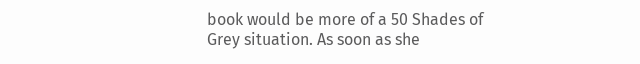book would be more of a 50 Shades of Grey situation. As soon as she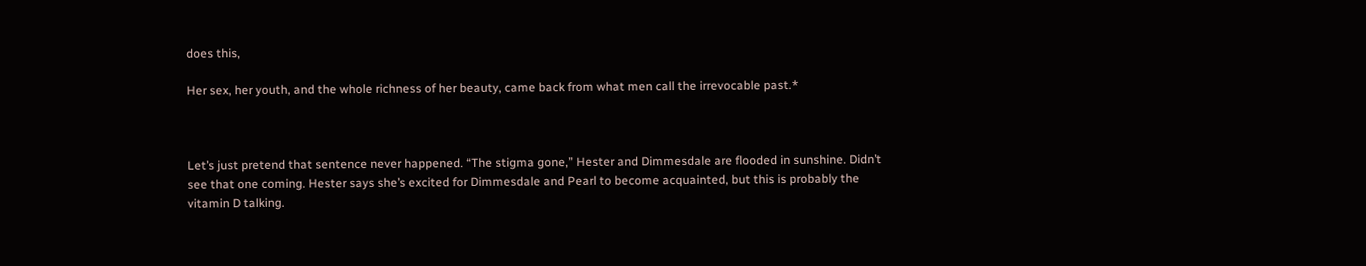does this,

Her sex, her youth, and the whole richness of her beauty, came back from what men call the irrevocable past.*



Let’s just pretend that sentence never happened. “The stigma gone,” Hester and Dimmesdale are flooded in sunshine. Didn’t see that one coming. Hester says she’s excited for Dimmesdale and Pearl to become acquainted, but this is probably the vitamin D talking.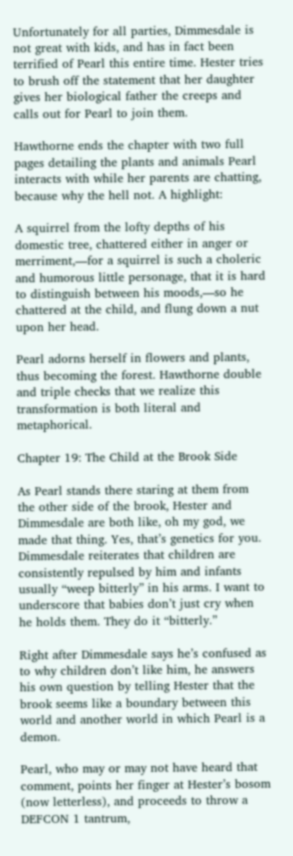Unfortunately for all parties, Dimmesdale is not great with kids, and has in fact been terrified of Pearl this entire time. Hester tries to brush off the statement that her daughter gives her biological father the creeps and calls out for Pearl to join them.

Hawthorne ends the chapter with two full pages detailing the plants and animals Pearl interacts with while her parents are chatting, because why the hell not. A highlight:

A squirrel from the lofty depths of his domestic tree, chattered either in anger or merriment,—for a squirrel is such a choleric and humorous little personage, that it is hard to distinguish between his moods,—so he chattered at the child, and flung down a nut upon her head.

Pearl adorns herself in flowers and plants, thus becoming the forest. Hawthorne double and triple checks that we realize this transformation is both literal and metaphorical.

Chapter 19: The Child at the Brook Side

As Pearl stands there staring at them from the other side of the brook, Hester and Dimmesdale are both like, oh my god, we made that thing. Yes, that’s genetics for you. Dimmesdale reiterates that children are consistently repulsed by him and infants usually “weep bitterly” in his arms. I want to underscore that babies don’t just cry when he holds them. They do it “bitterly.”

Right after Dimmesdale says he’s confused as to why children don’t like him, he answers his own question by telling Hester that the brook seems like a boundary between this world and another world in which Pearl is a demon.

Pearl, who may or may not have heard that comment, points her finger at Hester’s bosom (now letterless), and proceeds to throw a DEFCON 1 tantrum,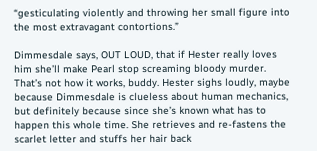“gesticulating violently and throwing her small figure into the most extravagant contortions.”

Dimmesdale says, OUT LOUD, that if Hester really loves him she’ll make Pearl stop screaming bloody murder. That’s not how it works, buddy. Hester sighs loudly, maybe because Dimmesdale is clueless about human mechanics, but definitely because since she’s known what has to happen this whole time. She retrieves and re-fastens the scarlet letter and stuffs her hair back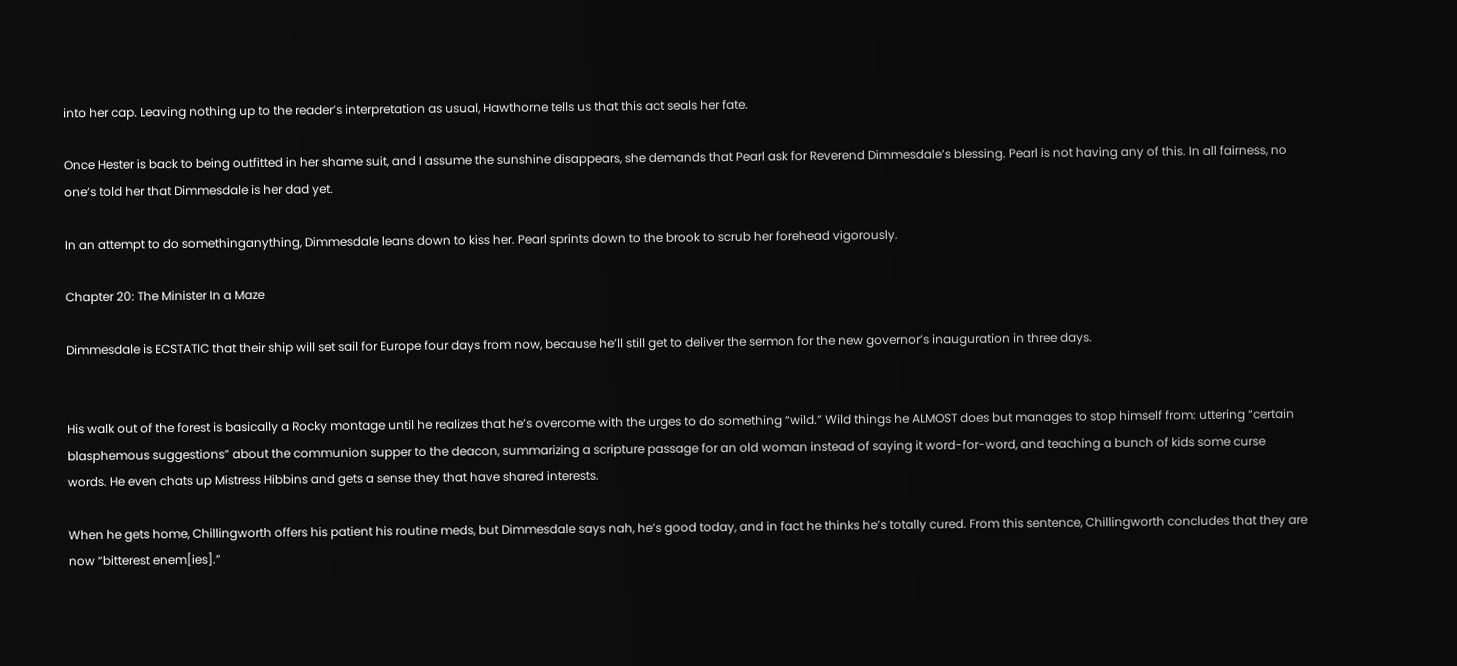into her cap. Leaving nothing up to the reader’s interpretation as usual, Hawthorne tells us that this act seals her fate.

Once Hester is back to being outfitted in her shame suit, and I assume the sunshine disappears, she demands that Pearl ask for Reverend Dimmesdale’s blessing. Pearl is not having any of this. In all fairness, no one’s told her that Dimmesdale is her dad yet.

In an attempt to do somethinganything, Dimmesdale leans down to kiss her. Pearl sprints down to the brook to scrub her forehead vigorously.

Chapter 20: The Minister In a Maze

Dimmesdale is ECSTATIC that their ship will set sail for Europe four days from now, because he’ll still get to deliver the sermon for the new governor’s inauguration in three days.


His walk out of the forest is basically a Rocky montage until he realizes that he’s overcome with the urges to do something “wild.” Wild things he ALMOST does but manages to stop himself from: uttering “certain blasphemous suggestions” about the communion supper to the deacon, summarizing a scripture passage for an old woman instead of saying it word-for-word, and teaching a bunch of kids some curse words. He even chats up Mistress Hibbins and gets a sense they that have shared interests.

When he gets home, Chillingworth offers his patient his routine meds, but Dimmesdale says nah, he’s good today, and in fact he thinks he’s totally cured. From this sentence, Chillingworth concludes that they are now “bitterest enem[ies].”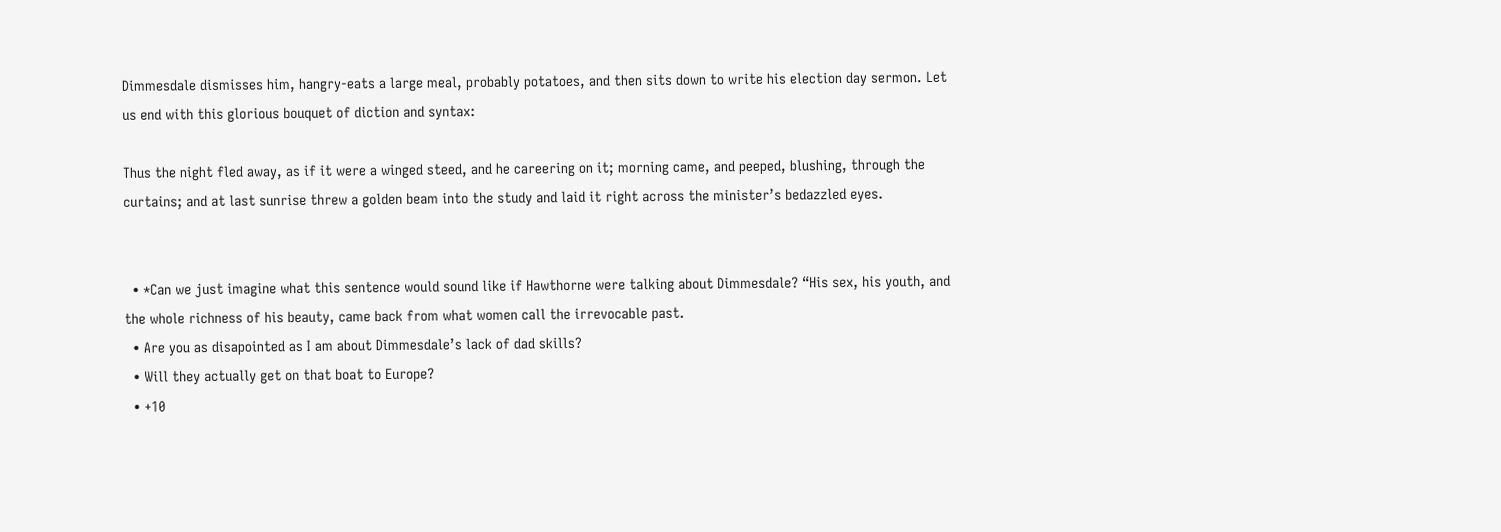Dimmesdale dismisses him, hangry-eats a large meal, probably potatoes, and then sits down to write his election day sermon. Let us end with this glorious bouquet of diction and syntax:

Thus the night fled away, as if it were a winged steed, and he careering on it; morning came, and peeped, blushing, through the curtains; and at last sunrise threw a golden beam into the study and laid it right across the minister’s bedazzled eyes.


  • *Can we just imagine what this sentence would sound like if Hawthorne were talking about Dimmesdale? “His sex, his youth, and the whole richness of his beauty, came back from what women call the irrevocable past.
  • Are you as disapointed as I am about Dimmesdale’s lack of dad skills?
  • Will they actually get on that boat to Europe?
  • +10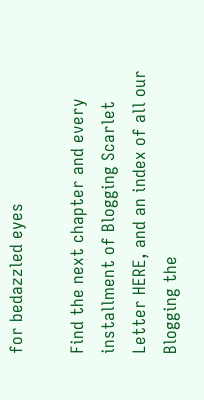for bedazzled eyes

Find the next chapter and every installment of Blogging Scarlet Letter HERE, and an index of all our Blogging the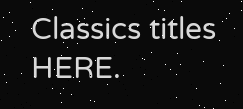Classics titles HERE.